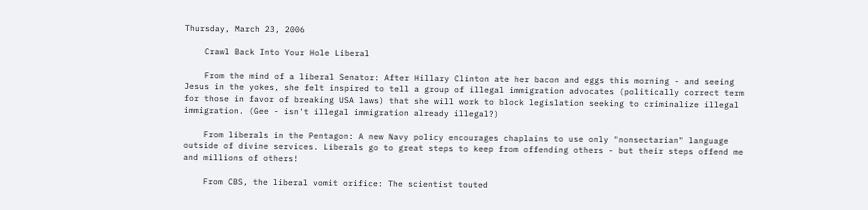Thursday, March 23, 2006

    Crawl Back Into Your Hole Liberal

    From the mind of a liberal Senator: After Hillary Clinton ate her bacon and eggs this morning - and seeing Jesus in the yokes, she felt inspired to tell a group of illegal immigration advocates (politically correct term for those in favor of breaking USA laws) that she will work to block legislation seeking to criminalize illegal immigration. (Gee - isn't illegal immigration already illegal?)

    From liberals in the Pentagon: A new Navy policy encourages chaplains to use only "nonsectarian" language outside of divine services. Liberals go to great steps to keep from offending others - but their steps offend me and millions of others!

    From CBS, the liberal vomit orifice: The scientist touted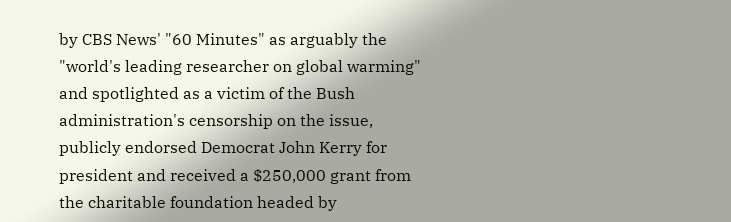by CBS News' "60 Minutes" as arguably the "world's leading researcher on global warming" and spotlighted as a victim of the Bush administration's censorship on the issue, publicly endorsed Democrat John Kerry for president and received a $250,000 grant from the charitable foundation headed by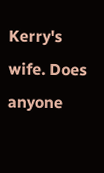Kerry's wife. Does anyone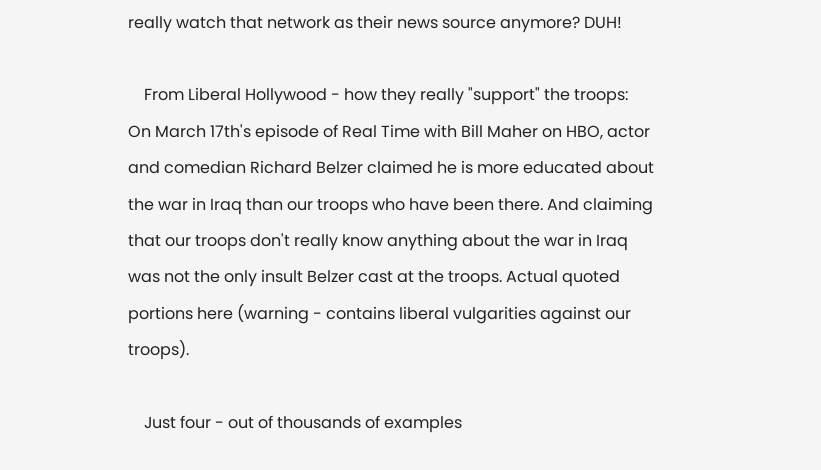really watch that network as their news source anymore? DUH!

    From Liberal Hollywood - how they really "support" the troops: On March 17th's episode of Real Time with Bill Maher on HBO, actor and comedian Richard Belzer claimed he is more educated about the war in Iraq than our troops who have been there. And claiming that our troops don't really know anything about the war in Iraq was not the only insult Belzer cast at the troops. Actual quoted portions here (warning - contains liberal vulgarities against our troops).

    Just four - out of thousands of examples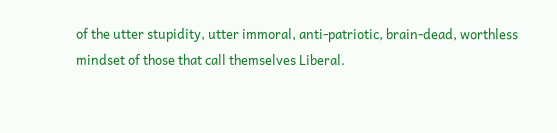of the utter stupidity, utter immoral, anti-patriotic, brain-dead, worthless mindset of those that call themselves Liberal.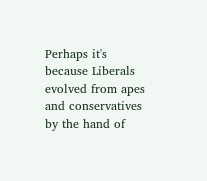Perhaps it's because Liberals evolved from apes and conservatives by the hand of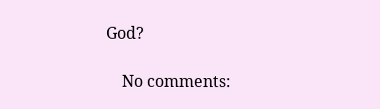God?

    No comments: